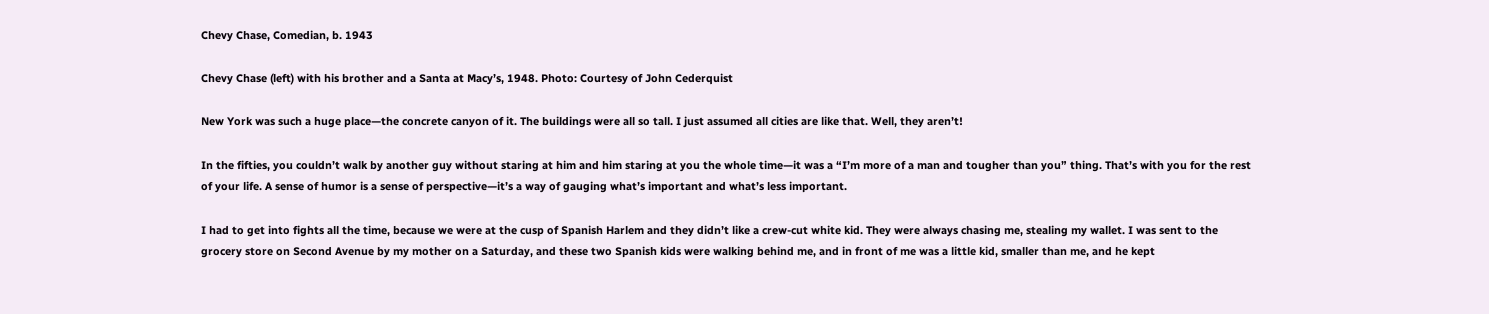Chevy Chase, Comedian, b. 1943

Chevy Chase (left) with his brother and a Santa at Macy’s, 1948. Photo: Courtesy of John Cederquist

New York was such a huge place—the concrete canyon of it. The buildings were all so tall. I just assumed all cities are like that. Well, they aren’t!

In the fifties, you couldn’t walk by another guy without staring at him and him staring at you the whole time—it was a “I’m more of a man and tougher than you” thing. That’s with you for the rest of your life. A sense of humor is a sense of perspective—it’s a way of gauging what’s important and what’s less important.

I had to get into fights all the time, because we were at the cusp of Spanish Harlem and they didn’t like a crew-cut white kid. They were always chasing me, stealing my wallet. I was sent to the grocery store on Second Avenue by my mother on a Saturday, and these two Spanish kids were walking behind me, and in front of me was a little kid, smaller than me, and he kept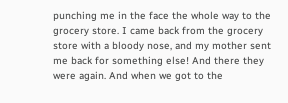punching me in the face the whole way to the grocery store. I came back from the grocery store with a bloody nose, and my mother sent me back for something else! And there they were again. And when we got to the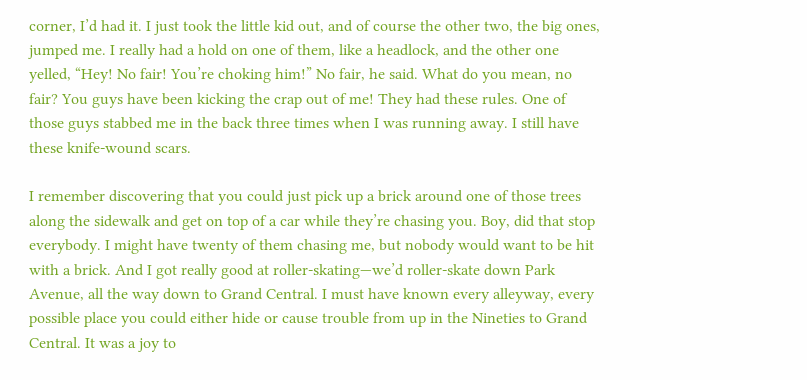corner, I’d had it. I just took the little kid out, and of course the other two, the big ones, jumped me. I really had a hold on one of them, like a headlock, and the other one yelled, “Hey! No fair! You’re choking him!” No fair, he said. What do you mean, no fair? You guys have been kicking the crap out of me! They had these rules. One of those guys stabbed me in the back three times when I was running away. I still have these knife-wound scars.

I remember discovering that you could just pick up a brick around one of those trees along the sidewalk and get on top of a car while they’re chasing you. Boy, did that stop everybody. I might have twenty of them chasing me, but nobody would want to be hit with a brick. And I got really good at roller-skating—we’d roller-skate down Park Avenue, all the way down to Grand Central. I must have known every alleyway, every possible place you could either hide or cause trouble from up in the Nineties to Grand Central. It was a joy to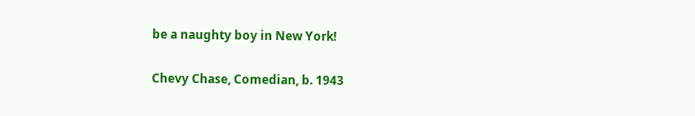be a naughty boy in New York!

Chevy Chase, Comedian, b. 1943